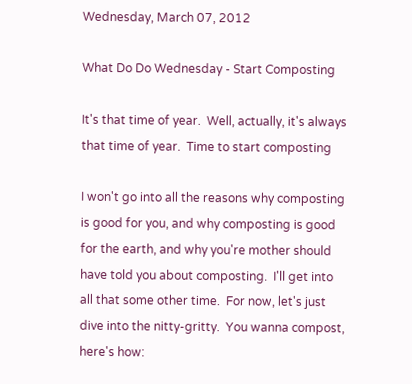Wednesday, March 07, 2012

What Do Do Wednesday - Start Composting

It's that time of year.  Well, actually, it's always that time of year.  Time to start composting

I won't go into all the reasons why composting is good for you, and why composting is good for the earth, and why you're mother should have told you about composting.  I'll get into all that some other time.  For now, let's just dive into the nitty-gritty.  You wanna compost, here's how: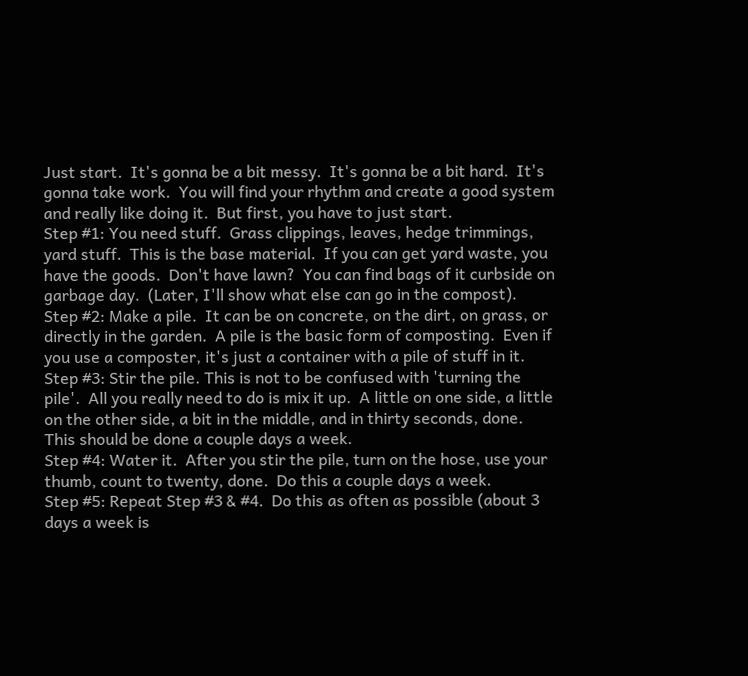Just start.  It's gonna be a bit messy.  It's gonna be a bit hard.  It's gonna take work.  You will find your rhythm and create a good system and really like doing it.  But first, you have to just start.
Step #1: You need stuff.  Grass clippings, leaves, hedge trimmings, yard stuff.  This is the base material.  If you can get yard waste, you have the goods.  Don't have lawn?  You can find bags of it curbside on garbage day.  (Later, I'll show what else can go in the compost).
Step #2: Make a pile.  It can be on concrete, on the dirt, on grass, or directly in the garden.  A pile is the basic form of composting.  Even if you use a composter, it's just a container with a pile of stuff in it.
Step #3: Stir the pile. This is not to be confused with 'turning the pile'.  All you really need to do is mix it up.  A little on one side, a little on the other side, a bit in the middle, and in thirty seconds, done.  This should be done a couple days a week.
Step #4: Water it.  After you stir the pile, turn on the hose, use your thumb, count to twenty, done.  Do this a couple days a week.
Step #5: Repeat Step #3 & #4.  Do this as often as possible (about 3 days a week is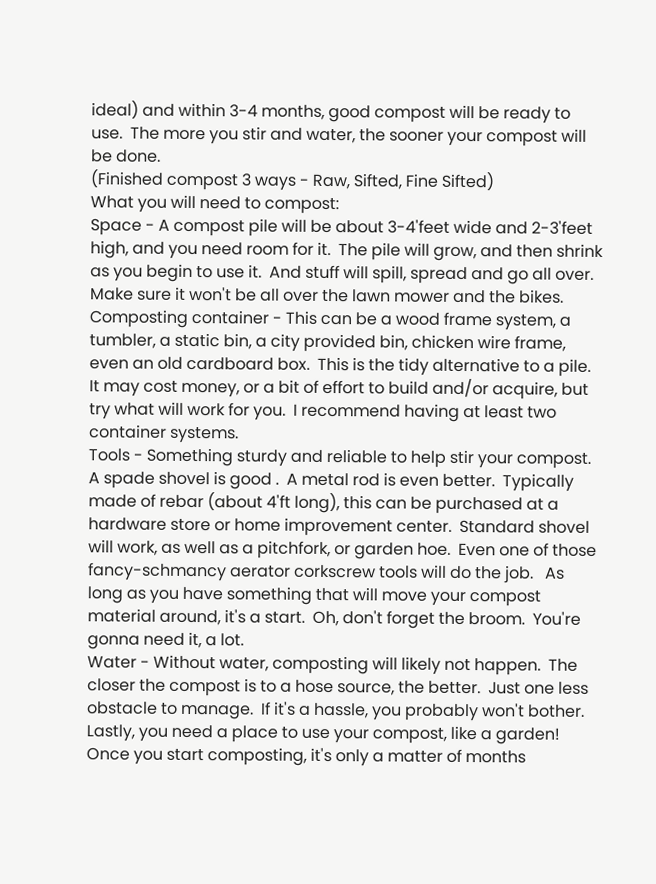ideal) and within 3-4 months, good compost will be ready to use.  The more you stir and water, the sooner your compost will be done.
(Finished compost 3 ways - Raw, Sifted, Fine Sifted)
What you will need to compost:
Space - A compost pile will be about 3-4'feet wide and 2-3'feet high, and you need room for it.  The pile will grow, and then shrink as you begin to use it.  And stuff will spill, spread and go all over.  Make sure it won't be all over the lawn mower and the bikes.
Composting container - This can be a wood frame system, a tumbler, a static bin, a city provided bin, chicken wire frame, even an old cardboard box.  This is the tidy alternative to a pile.  It may cost money, or a bit of effort to build and/or acquire, but try what will work for you.  I recommend having at least two container systems.
Tools - Something sturdy and reliable to help stir your compost.  A spade shovel is good .  A metal rod is even better.  Typically made of rebar (about 4'ft long), this can be purchased at a hardware store or home improvement center.  Standard shovel will work, as well as a pitchfork, or garden hoe.  Even one of those fancy-schmancy aerator corkscrew tools will do the job.   As long as you have something that will move your compost material around, it's a start.  Oh, don't forget the broom.  You're gonna need it, a lot.
Water - Without water, composting will likely not happen.  The closer the compost is to a hose source, the better.  Just one less obstacle to manage.  If it's a hassle, you probably won't bother.
Lastly, you need a place to use your compost, like a garden!  Once you start composting, it's only a matter of months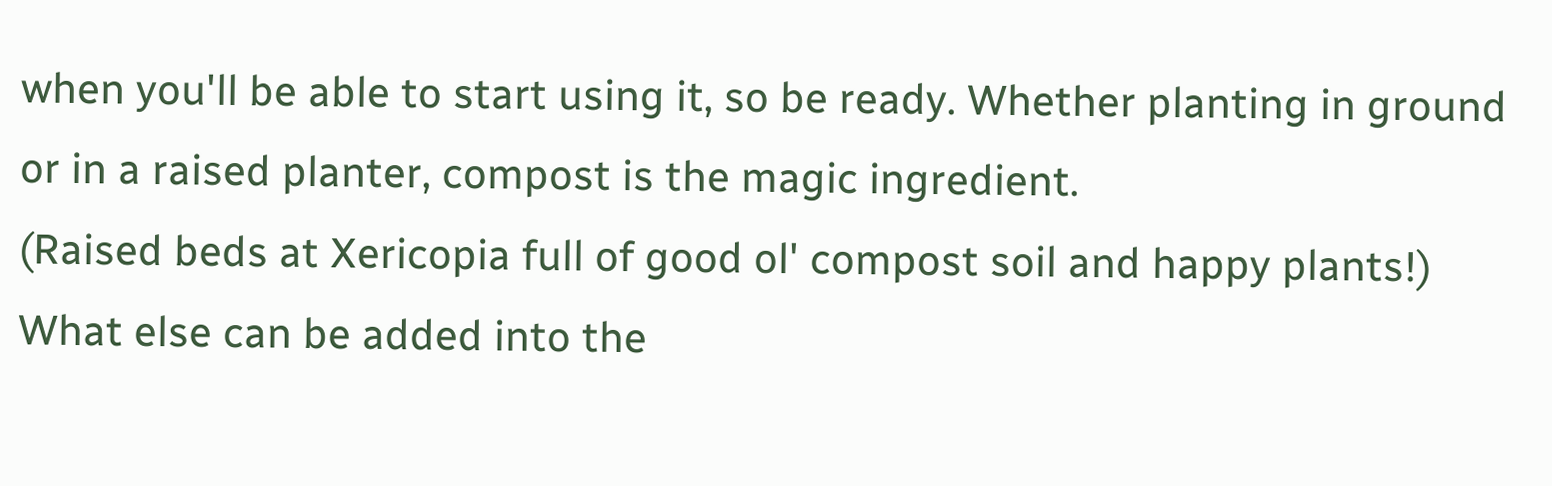when you'll be able to start using it, so be ready. Whether planting in ground or in a raised planter, compost is the magic ingredient.
(Raised beds at Xericopia full of good ol' compost soil and happy plants!)
What else can be added into the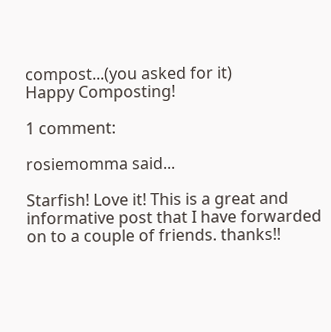compost...(you asked for it)
Happy Composting!

1 comment:

rosiemomma said...

Starfish! Love it! This is a great and informative post that I have forwarded on to a couple of friends. thanks!!